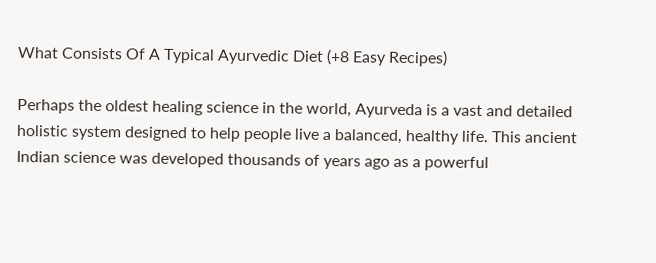What Consists Of A Typical Ayurvedic Diet (+8 Easy Recipes)

Perhaps the oldest healing science in the world, Ayurveda is a vast and detailed holistic system designed to help people live a balanced, healthy life. This ancient Indian science was developed thousands of years ago as a powerful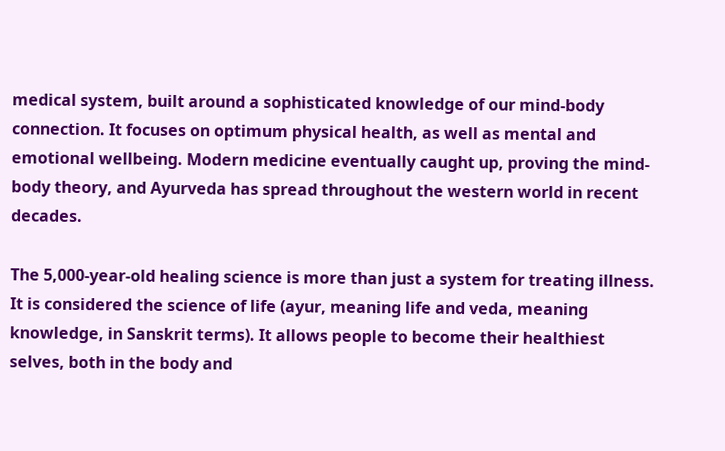medical system, built around a sophisticated knowledge of our mind-body connection. It focuses on optimum physical health, as well as mental and emotional wellbeing. Modern medicine eventually caught up, proving the mind-body theory, and Ayurveda has spread throughout the western world in recent decades.

The 5,000-year-old healing science is more than just a system for treating illness. It is considered the science of life (ayur, meaning life and veda, meaning knowledge, in Sanskrit terms). It allows people to become their healthiest selves, both in the body and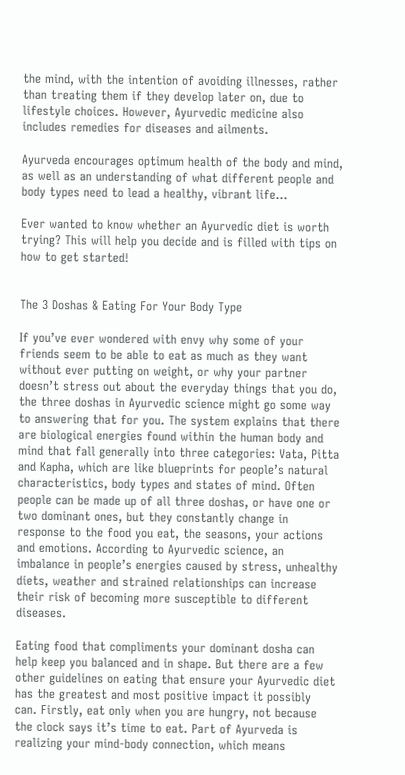the mind, with the intention of avoiding illnesses, rather than treating them if they develop later on, due to lifestyle choices. However, Ayurvedic medicine also includes remedies for diseases and ailments.

Ayurveda encourages optimum health of the body and mind, as well as an understanding of what different people and body types need to lead a healthy, vibrant life…

Ever wanted to know whether an Ayurvedic diet is worth trying? This will help you decide and is filled with tips on how to get started!


The 3 Doshas & Eating For Your Body Type

If you’ve ever wondered with envy why some of your friends seem to be able to eat as much as they want without ever putting on weight, or why your partner doesn’t stress out about the everyday things that you do, the three doshas in Ayurvedic science might go some way to answering that for you. The system explains that there are biological energies found within the human body and mind that fall generally into three categories: Vata, Pitta and Kapha, which are like blueprints for people’s natural characteristics, body types and states of mind. Often people can be made up of all three doshas, or have one or two dominant ones, but they constantly change in response to the food you eat, the seasons, your actions and emotions. According to Ayurvedic science, an imbalance in people’s energies caused by stress, unhealthy diets, weather and strained relationships can increase their risk of becoming more susceptible to different diseases.

Eating food that compliments your dominant dosha can help keep you balanced and in shape. But there are a few other guidelines on eating that ensure your Ayurvedic diet has the greatest and most positive impact it possibly can. Firstly, eat only when you are hungry, not because the clock says it’s time to eat. Part of Ayurveda is realizing your mind-body connection, which means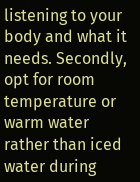listening to your body and what it needs. Secondly, opt for room temperature or warm water rather than iced water during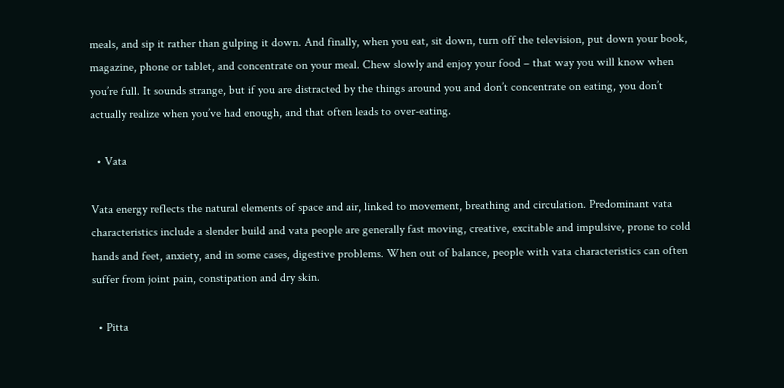meals, and sip it rather than gulping it down. And finally, when you eat, sit down, turn off the television, put down your book, magazine, phone or tablet, and concentrate on your meal. Chew slowly and enjoy your food – that way you will know when you’re full. It sounds strange, but if you are distracted by the things around you and don’t concentrate on eating, you don’t actually realize when you’ve had enough, and that often leads to over-eating.

  • Vata

Vata energy reflects the natural elements of space and air, linked to movement, breathing and circulation. Predominant vata characteristics include a slender build and vata people are generally fast moving, creative, excitable and impulsive, prone to cold hands and feet, anxiety, and in some cases, digestive problems. When out of balance, people with vata characteristics can often suffer from joint pain, constipation and dry skin.

  • Pitta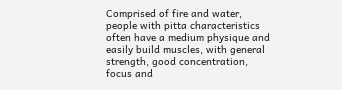Comprised of fire and water, people with pitta characteristics often have a medium physique and easily build muscles, with general strength, good concentration, focus and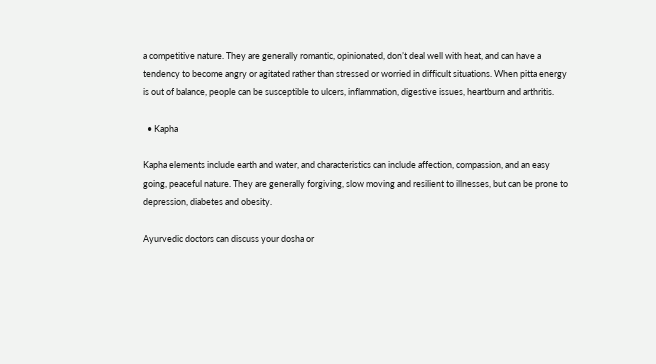a competitive nature. They are generally romantic, opinionated, don’t deal well with heat, and can have a tendency to become angry or agitated rather than stressed or worried in difficult situations. When pitta energy is out of balance, people can be susceptible to ulcers, inflammation, digestive issues, heartburn and arthritis.

  • Kapha

Kapha elements include earth and water, and characteristics can include affection, compassion, and an easy going, peaceful nature. They are generally forgiving, slow moving and resilient to illnesses, but can be prone to depression, diabetes and obesity.

Ayurvedic doctors can discuss your dosha or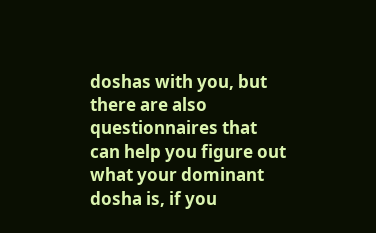doshas with you, but there are also questionnaires that can help you figure out what your dominant dosha is, if you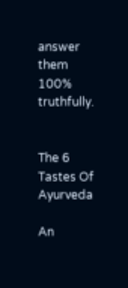answer them 100% truthfully.


The 6 Tastes Of Ayurveda

An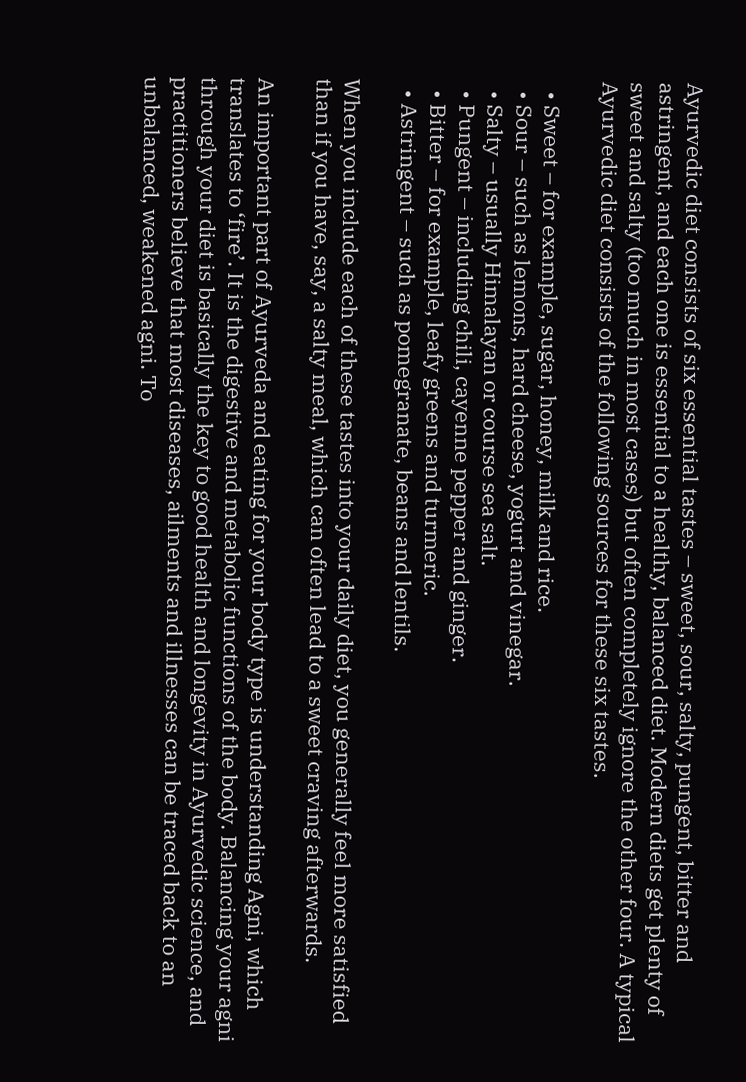Ayurvedic diet consists of six essential tastes – sweet, sour, salty, pungent, bitter and astringent, and each one is essential to a healthy, balanced diet. Modern diets get plenty of sweet and salty (too much in most cases) but often completely ignore the other four. A typical Ayurvedic diet consists of the following sources for these six tastes.

  • Sweet – for example, sugar, honey, milk and rice.
  • Sour – such as lemons, hard cheese, yogurt and vinegar.
  • Salty – usually Himalayan or course sea salt.
  • Pungent – including chili, cayenne pepper and ginger.
  • Bitter – for example, leafy greens and turmeric.
  • Astringent – such as pomegranate, beans and lentils.

When you include each of these tastes into your daily diet, you generally feel more satisfied than if you have, say, a salty meal, which can often lead to a sweet craving afterwards.

An important part of Ayurveda and eating for your body type is understanding Agni, which translates to ‘fire’. It is the digestive and metabolic functions of the body. Balancing your agni through your diet is basically the key to good health and longevity in Ayurvedic science, and practitioners believe that most diseases, ailments and illnesses can be traced back to an unbalanced, weakened agni. To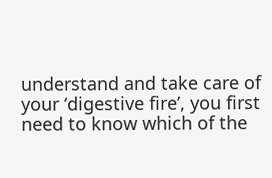understand and take care of your ‘digestive fire’, you first need to know which of the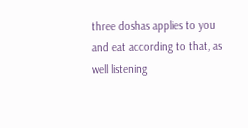three doshas applies to you and eat according to that, as well listening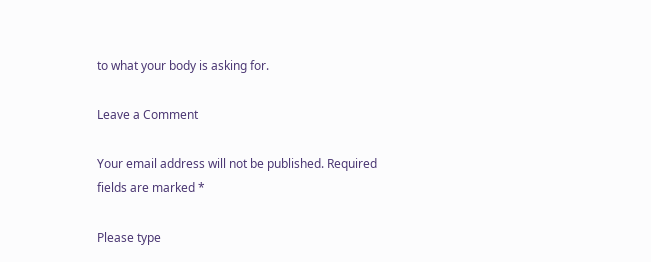to what your body is asking for.

Leave a Comment

Your email address will not be published. Required fields are marked *

Please type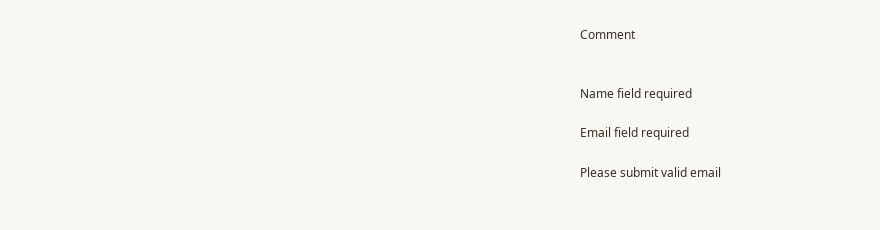Comment


Name field required

Email field required

Please submit valid email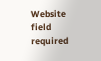Website field required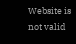Website is not valid